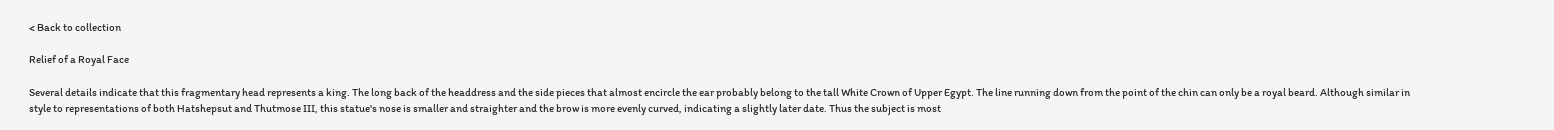< Back to collection

Relief of a Royal Face

Several details indicate that this fragmentary head represents a king. The long back of the headdress and the side pieces that almost encircle the ear probably belong to the tall White Crown of Upper Egypt. The line running down from the point of the chin can only be a royal beard. Although similar in style to representations of both Hatshepsut and Thutmose III, this statue's nose is smaller and straighter and the brow is more evenly curved, indicating a slightly later date. Thus the subject is most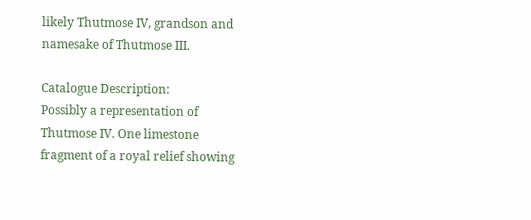likely Thutmose IV, grandson and namesake of Thutmose III.

Catalogue Description:
Possibly a representation of Thutmose IV. One limestone fragment of a royal relief showing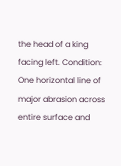the head of a king facing left. Condition: One horizontal line of major abrasion across entire surface and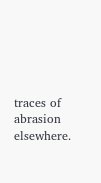traces of abrasion elsewhere.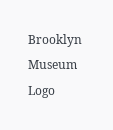Brooklyn Museum Logo